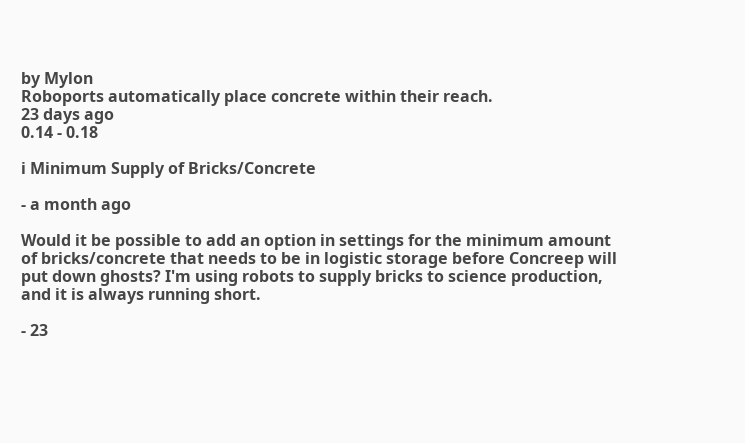by Mylon
Roboports automatically place concrete within their reach.
23 days ago
0.14 - 0.18

i Minimum Supply of Bricks/Concrete

- a month ago

Would it be possible to add an option in settings for the minimum amount of bricks/concrete that needs to be in logistic storage before Concreep will put down ghosts? I'm using robots to supply bricks to science production, and it is always running short.

- 23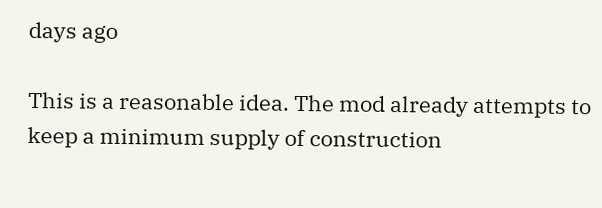days ago

This is a reasonable idea. The mod already attempts to keep a minimum supply of construction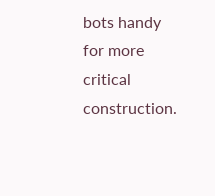bots handy for more critical construction.